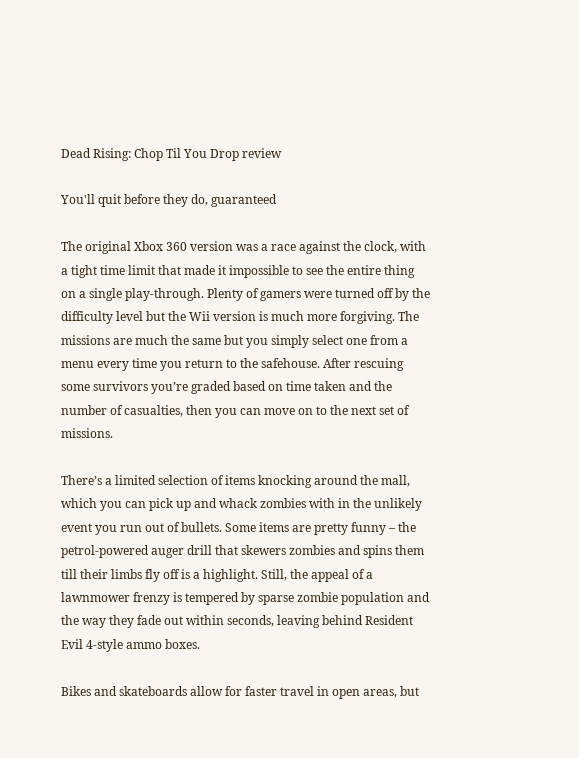Dead Rising: Chop Til You Drop review

You'll quit before they do, guaranteed

The original Xbox 360 version was a race against the clock, with a tight time limit that made it impossible to see the entire thing on a single play-through. Plenty of gamers were turned off by the difficulty level but the Wii version is much more forgiving. The missions are much the same but you simply select one from a menu every time you return to the safehouse. After rescuing some survivors you’re graded based on time taken and the number of casualties, then you can move on to the next set of missions.

There’s a limited selection of items knocking around the mall, which you can pick up and whack zombies with in the unlikely event you run out of bullets. Some items are pretty funny – the petrol-powered auger drill that skewers zombies and spins them till their limbs fly off is a highlight. Still, the appeal of a lawnmower frenzy is tempered by sparse zombie population and the way they fade out within seconds, leaving behind Resident Evil 4-style ammo boxes.

Bikes and skateboards allow for faster travel in open areas, but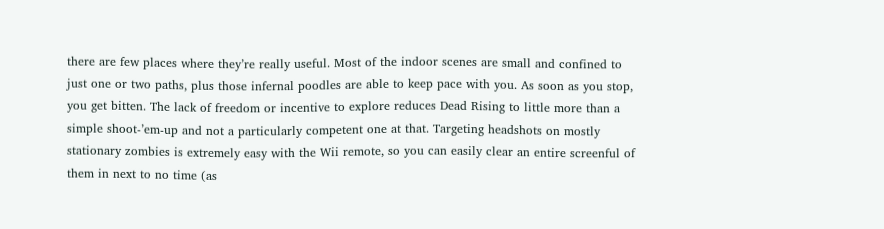there are few places where they’re really useful. Most of the indoor scenes are small and confined to just one or two paths, plus those infernal poodles are able to keep pace with you. As soon as you stop, you get bitten. The lack of freedom or incentive to explore reduces Dead Rising to little more than a simple shoot-’em-up and not a particularly competent one at that. Targeting headshots on mostly stationary zombies is extremely easy with the Wii remote, so you can easily clear an entire screenful of them in next to no time (as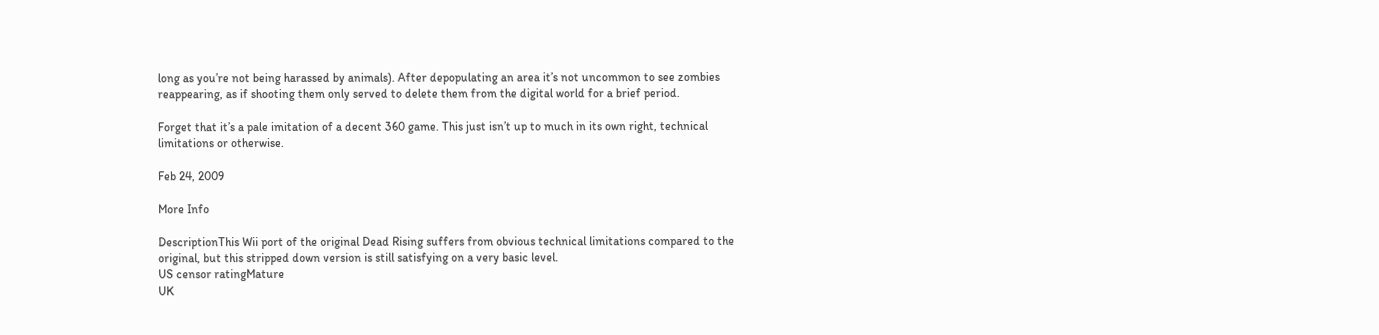long as you’re not being harassed by animals). After depopulating an area it’s not uncommon to see zombies reappearing, as if shooting them only served to delete them from the digital world for a brief period.

Forget that it’s a pale imitation of a decent 360 game. This just isn’t up to much in its own right, technical limitations or otherwise.

Feb 24, 2009

More Info

DescriptionThis Wii port of the original Dead Rising suffers from obvious technical limitations compared to the original, but this stripped down version is still satisfying on a very basic level.
US censor ratingMature
UK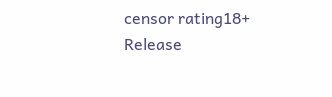censor rating18+
Release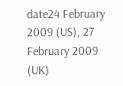date24 February 2009 (US), 27 February 2009 (UK)